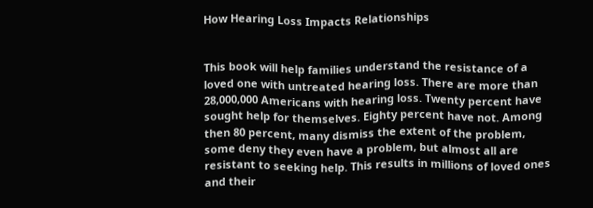How Hearing Loss Impacts Relationships


This book will help families understand the resistance of a loved one with untreated hearing loss. There are more than 28,000,000 Americans with hearing loss. Twenty percent have sought help for themselves. Eighty percent have not. Among then 80 percent, many dismiss the extent of the problem, some deny they even have a problem, but almost all are resistant to seeking help. This results in millions of loved ones and their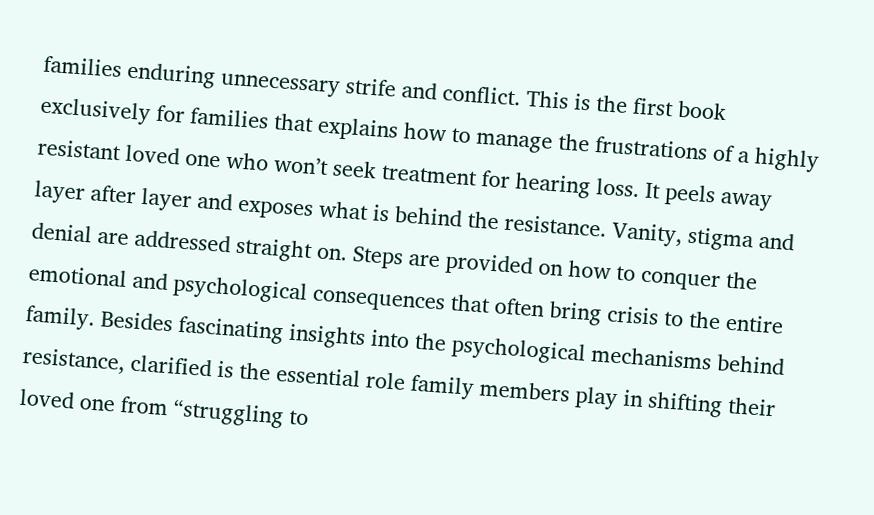families enduring unnecessary strife and conflict. This is the first book exclusively for families that explains how to manage the frustrations of a highly resistant loved one who won’t seek treatment for hearing loss. It peels away layer after layer and exposes what is behind the resistance. Vanity, stigma and denial are addressed straight on. Steps are provided on how to conquer the emotional and psychological consequences that often bring crisis to the entire family. Besides fascinating insights into the psychological mechanisms behind resistance, clarified is the essential role family members play in shifting their loved one from “struggling to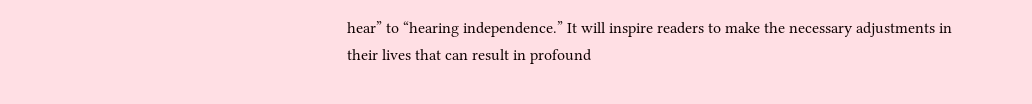hear” to “hearing independence.” It will inspire readers to make the necessary adjustments in their lives that can result in profound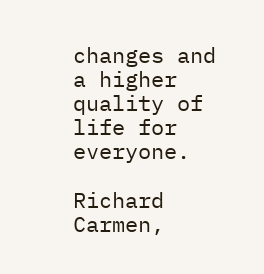changes and a higher quality of life for everyone.

Richard Carmen,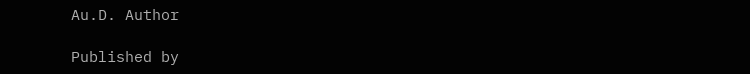Au.D. Author

Published by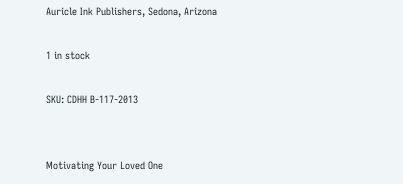Auricle Ink Publishers, Sedona, Arizona

1 in stock

SKU: CDHH B-117-2013


Motivating Your Loved One